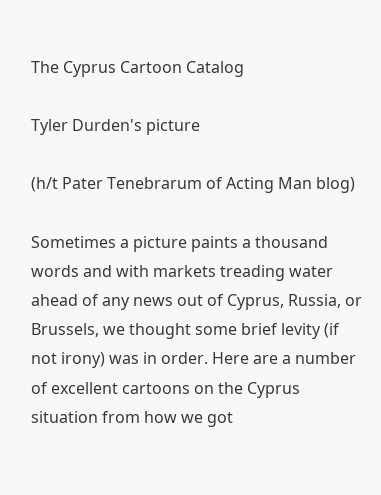The Cyprus Cartoon Catalog

Tyler Durden's picture

(h/t Pater Tenebrarum of Acting Man blog)

Sometimes a picture paints a thousand words and with markets treading water ahead of any news out of Cyprus, Russia, or Brussels, we thought some brief levity (if not irony) was in order. Here are a number of excellent cartoons on the Cyprus situation from how we got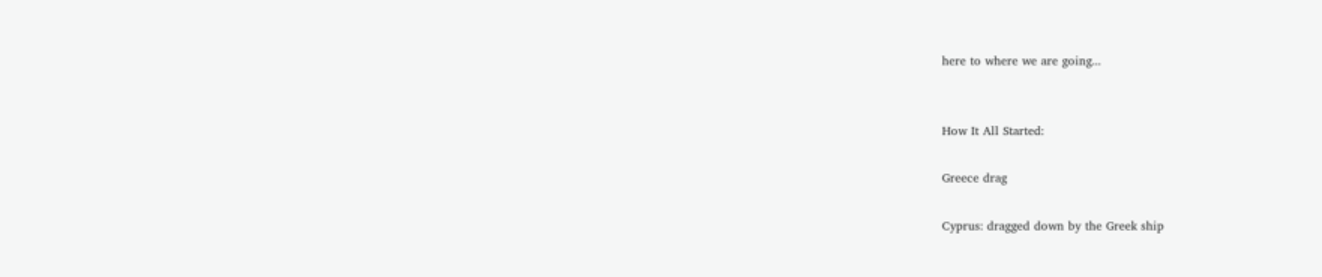here to where we are going...


How It All Started:

Greece drag

Cyprus: dragged down by the Greek ship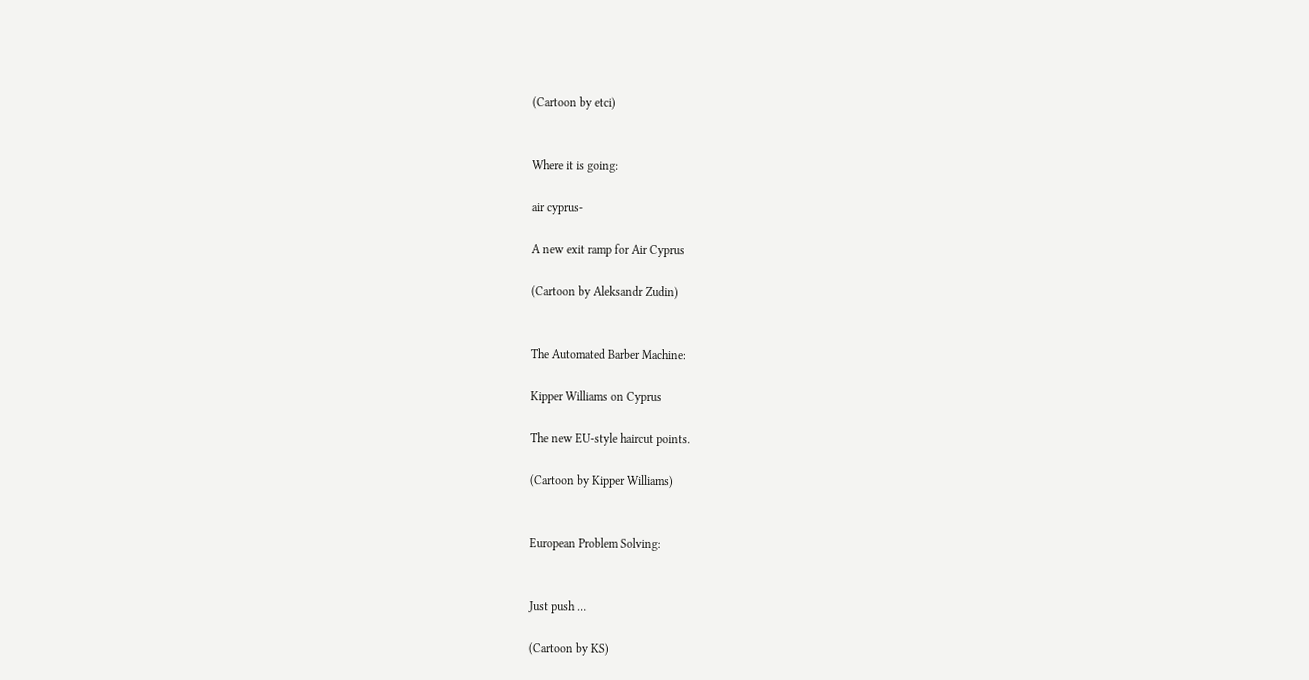(Cartoon by etci)


Where it is going:

air cyprus-

A new exit ramp for Air Cyprus

(Cartoon by Aleksandr Zudin)


The Automated Barber Machine:

Kipper Williams on Cyprus

The new EU-style haircut points.

(Cartoon by Kipper Williams)


European Problem Solving:


Just push …

(Cartoon by KS)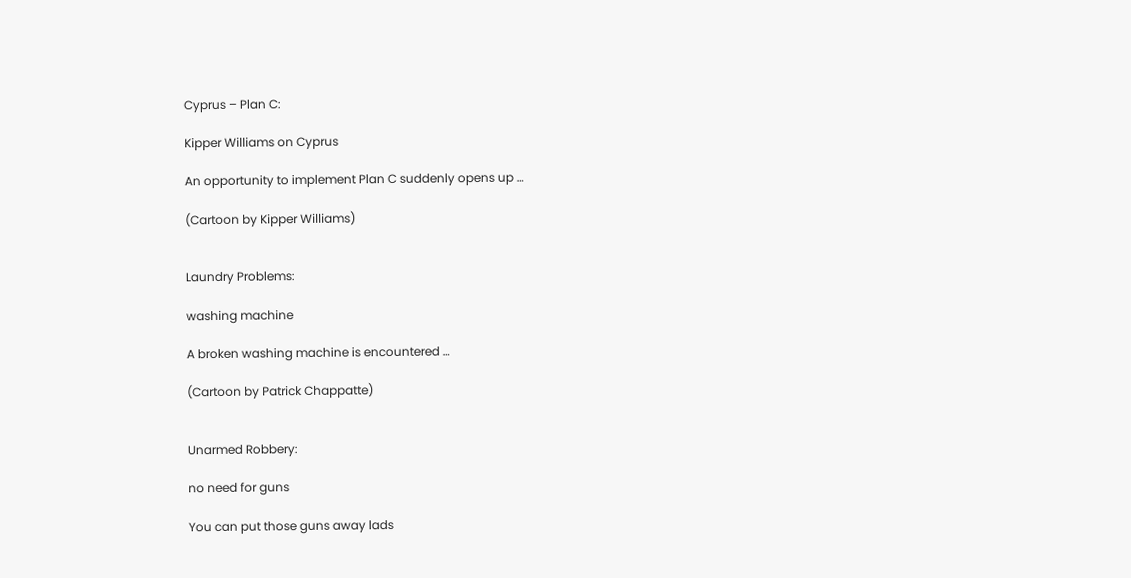Cyprus – Plan C:

Kipper Williams on Cyprus

An opportunity to implement Plan C suddenly opens up …

(Cartoon by Kipper Williams)


Laundry Problems:

washing machine

A broken washing machine is encountered …

(Cartoon by Patrick Chappatte)


Unarmed Robbery:

no need for guns

You can put those guns away lads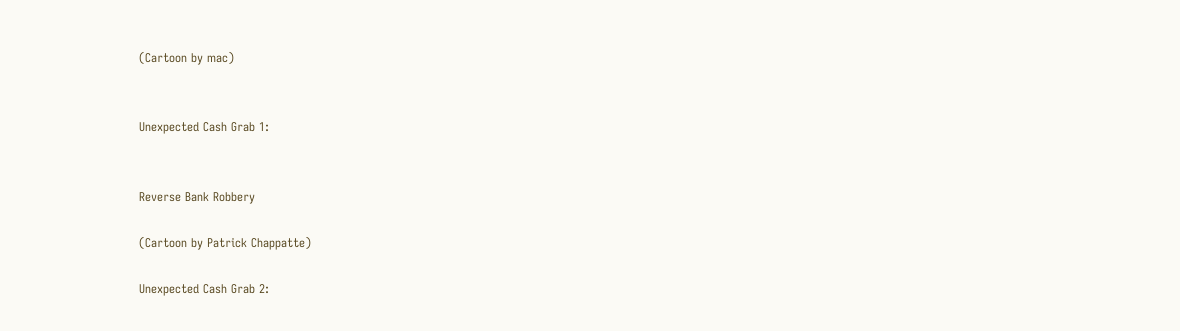(Cartoon by mac)


Unexpected Cash Grab 1:


Reverse Bank Robbery

(Cartoon by Patrick Chappatte)

Unexpected Cash Grab 2: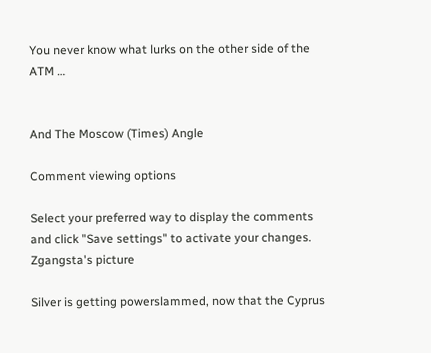You never know what lurks on the other side of the ATM …


And The Moscow (Times) Angle

Comment viewing options

Select your preferred way to display the comments and click "Save settings" to activate your changes.
Zgangsta's picture

Silver is getting powerslammed, now that the Cyprus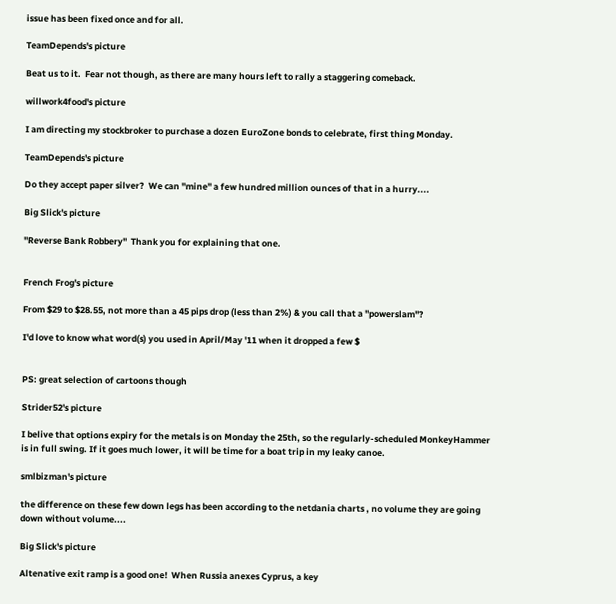issue has been fixed once and for all.

TeamDepends's picture

Beat us to it.  Fear not though, as there are many hours left to rally a staggering comeback.

willwork4food's picture

I am directing my stockbroker to purchase a dozen EuroZone bonds to celebrate, first thing Monday.

TeamDepends's picture

Do they accept paper silver?  We can "mine" a few hundred million ounces of that in a hurry....

Big Slick's picture

"Reverse Bank Robbery"  Thank you for explaining that one.


French Frog's picture

From $29 to $28.55, not more than a 45 pips drop (less than 2%) & you call that a "powerslam"?

I'd love to know what word(s) you used in April/May '11 when it dropped a few $


PS: great selection of cartoons though

Strider52's picture

I belive that options expiry for the metals is on Monday the 25th, so the regularly-scheduled MonkeyHammer is in full swing. If it goes much lower, it will be time for a boat trip in my leaky canoe.

smlbizman's picture

the difference on these few down legs has been according to the netdania charts , no volume they are going down without volume....

Big Slick's picture

Altenative exit ramp is a good one!  When Russia anexes Cyprus, a key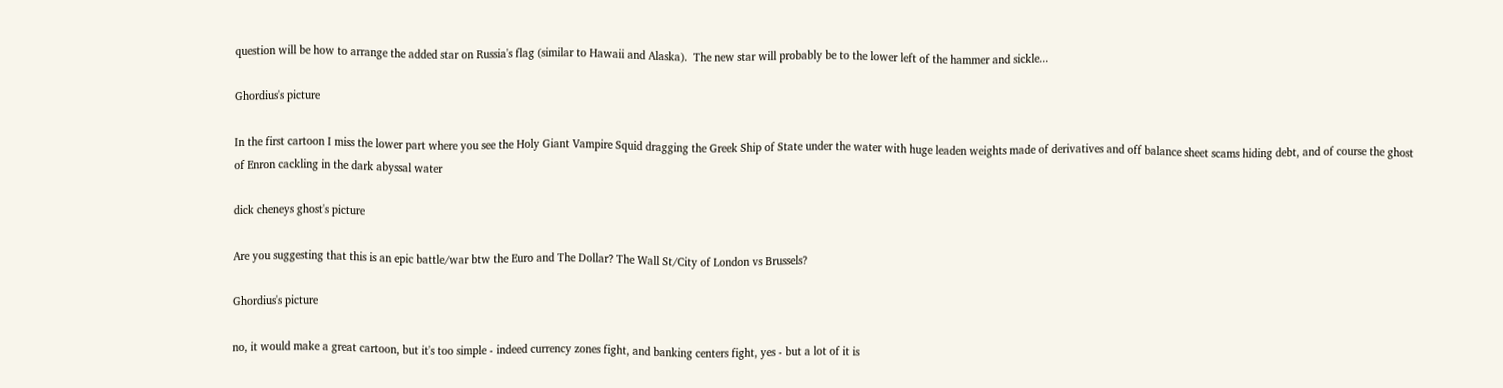question will be how to arrange the added star on Russia's flag (similar to Hawaii and Alaska).  The new star will probably be to the lower left of the hammer and sickle...

Ghordius's picture

In the first cartoon I miss the lower part where you see the Holy Giant Vampire Squid dragging the Greek Ship of State under the water with huge leaden weights made of derivatives and off balance sheet scams hiding debt, and of course the ghost of Enron cackling in the dark abyssal water

dick cheneys ghost's picture

Are you suggesting that this is an epic battle/war btw the Euro and The Dollar? The Wall St/City of London vs Brussels?

Ghordius's picture

no, it would make a great cartoon, but it's too simple - indeed currency zones fight, and banking centers fight, yes - but a lot of it is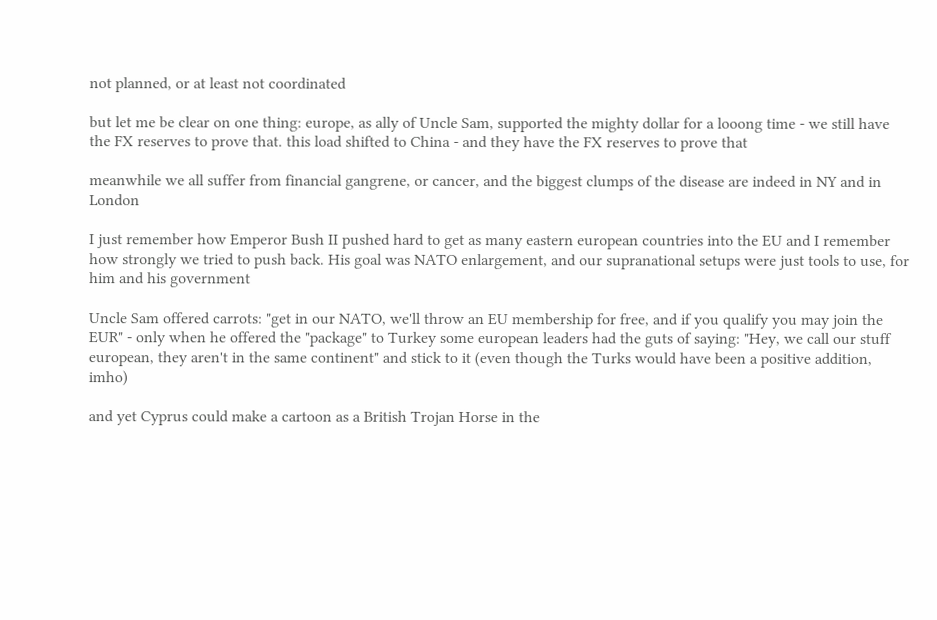not planned, or at least not coordinated

but let me be clear on one thing: europe, as ally of Uncle Sam, supported the mighty dollar for a looong time - we still have the FX reserves to prove that. this load shifted to China - and they have the FX reserves to prove that

meanwhile we all suffer from financial gangrene, or cancer, and the biggest clumps of the disease are indeed in NY and in London

I just remember how Emperor Bush II pushed hard to get as many eastern european countries into the EU and I remember how strongly we tried to push back. His goal was NATO enlargement, and our supranational setups were just tools to use, for him and his government

Uncle Sam offered carrots: "get in our NATO, we'll throw an EU membership for free, and if you qualify you may join the EUR" - only when he offered the "package" to Turkey some european leaders had the guts of saying: "Hey, we call our stuff european, they aren't in the same continent" and stick to it (even though the Turks would have been a positive addition, imho)

and yet Cyprus could make a cartoon as a British Trojan Horse in the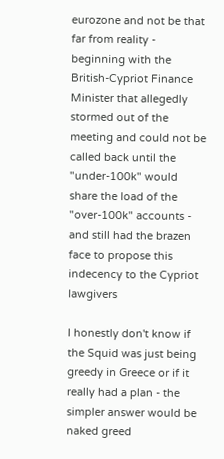eurozone and not be that far from reality - beginning with the British-Cypriot Finance Minister that allegedly stormed out of the meeting and could not be called back until the "under-100k" would share the load of the "over-100k" accounts - and still had the brazen face to propose this indecency to the Cypriot lawgivers

I honestly don't know if the Squid was just being greedy in Greece or if it really had a plan - the simpler answer would be naked greed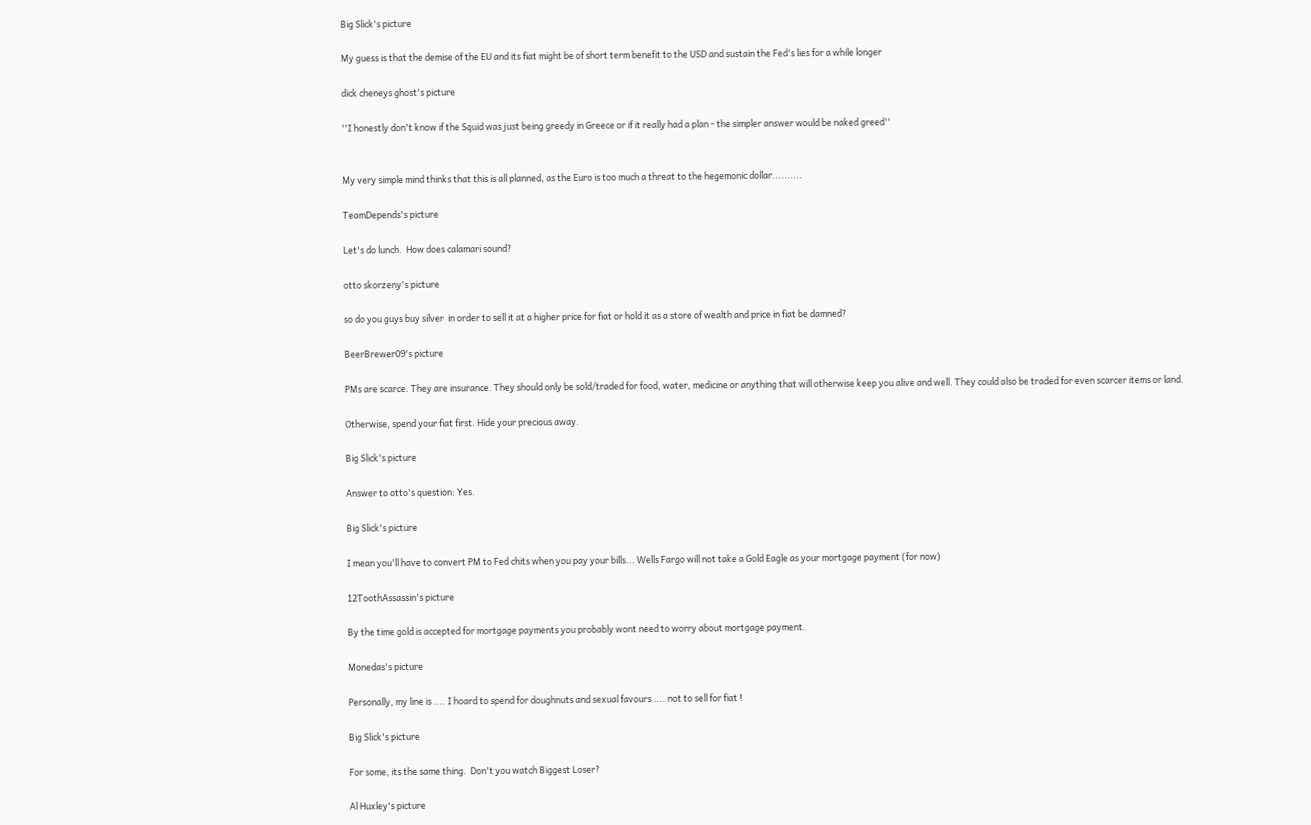Big Slick's picture

My guess is that the demise of the EU and its fiat might be of short term benefit to the USD and sustain the Fed's lies for a while longer

dick cheneys ghost's picture

''I honestly don't know if the Squid was just being greedy in Greece or if it really had a plan - the simpler answer would be naked greed''


My very simple mind thinks that this is all planned, as the Euro is too much a threat to the hegemonic dollar..........

TeamDepends's picture

Let's do lunch.  How does calamari sound?

otto skorzeny's picture

so do you guys buy silver  in order to sell it at a higher price for fiat or hold it as a store of wealth and price in fiat be damned?

BeerBrewer09's picture

PMs are scarce. They are insurance. They should only be sold/traded for food, water, medicine or anything that will otherwise keep you alive and well. They could also be traded for even scarcer items or land.

Otherwise, spend your fiat first. Hide your precious away.

Big Slick's picture

Answer to otto's question: Yes.

Big Slick's picture

I mean you'll have to convert PM to Fed chits when you pay your bills... Wells Fargo will not take a Gold Eagle as your mortgage payment (for now)

12ToothAssassin's picture

By the time gold is accepted for mortgage payments you probably wont need to worry about mortgage payment.

Monedas's picture

Personally, my line is .... I hoard to spend for doughnuts and sexual favours .... not to sell for fiat !

Big Slick's picture

For some, its the same thing.  Don't you watch Biggest Loser?

Al Huxley's picture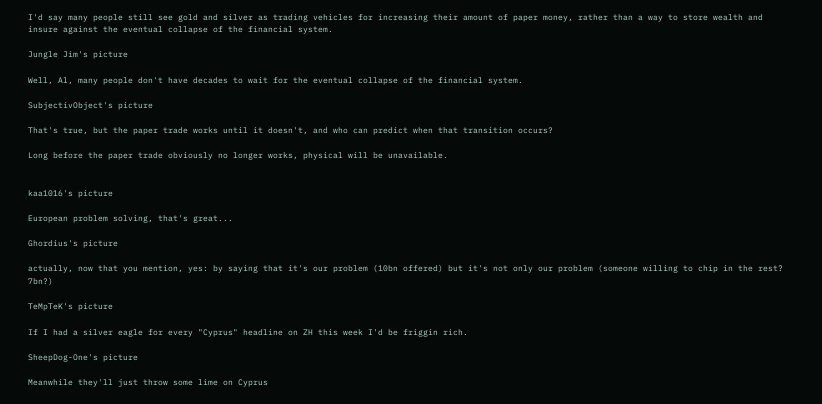I'd say many people still see gold and silver as trading vehicles for increasing their amount of paper money, rather than a way to store wealth and insure against the eventual collapse of the financial system.

Jungle Jim's picture

Well, Al, many people don't have decades to wait for the eventual collapse of the financial system.

SubjectivObject's picture

That's true, but the paper trade works until it doesn't, and who can predict when that transition occurs?

Long before the paper trade obviously no longer works, physical will be unavailable.


kaa1016's picture

European problem solving, that's great...

Ghordius's picture

actually, now that you mention, yes: by saying that it's our problem (10bn offered) but it's not only our problem (someone willing to chip in the rest? 7bn?)

TeMpTeK's picture

If I had a silver eagle for every "Cyprus" headline on ZH this week I'd be friggin rich.

SheepDog-One's picture

Meanwhile they'll just throw some lime on Cyprus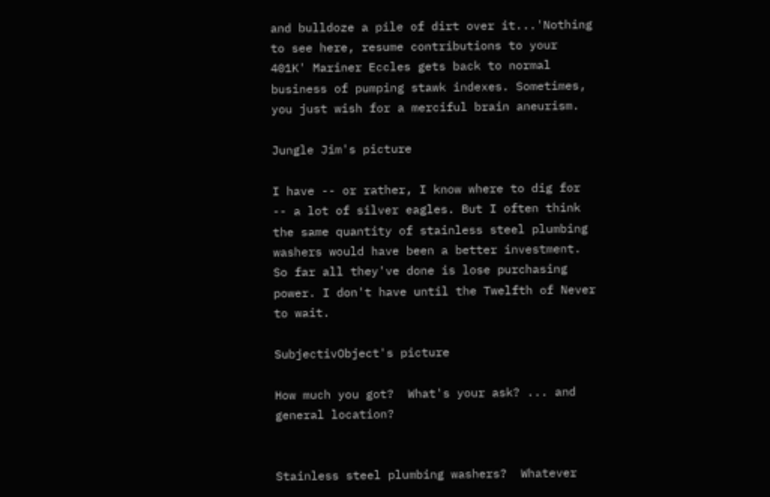and bulldoze a pile of dirt over it...'Nothing to see here, resume contributions to your 401K' Mariner Eccles gets back to normal business of pumping stawk indexes. Sometimes, you just wish for a merciful brain aneurism.

Jungle Jim's picture

I have -- or rather, I know where to dig for -- a lot of silver eagles. But I often think the same quantity of stainless steel plumbing washers would have been a better investment. So far all they've done is lose purchasing power. I don't have until the Twelfth of Never to wait.

SubjectivObject's picture

How much you got?  What's your ask? ... and general location?


Stainless steel plumbing washers?  Whatever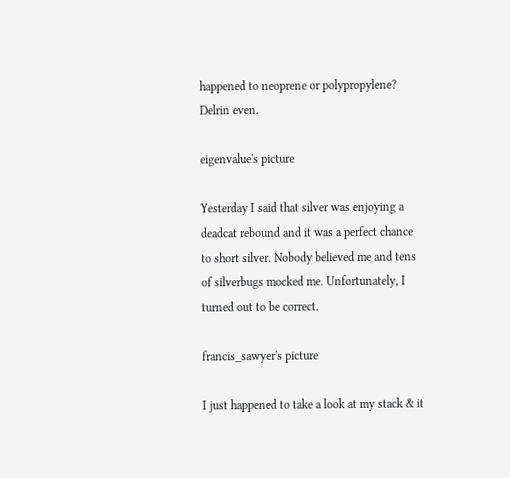happened to neoprene or polypropylene?  Delrin even.

eigenvalue's picture

Yesterday I said that silver was enjoying a deadcat rebound and it was a perfect chance to short silver. Nobody believed me and tens of silverbugs mocked me. Unfortunately, I turned out to be correct.

francis_sawyer's picture

I just happened to take a look at my stack & it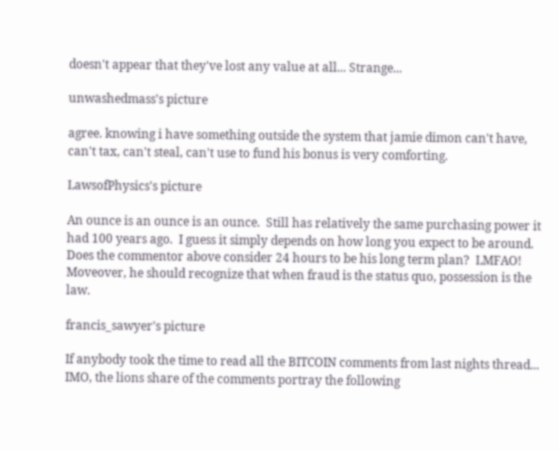doesn't appear that they've lost any value at all... Strange...

unwashedmass's picture

agree. knowing i have something outside the system that jamie dimon can't have, can't tax, can't steal, can't use to fund his bonus is very comforting.

LawsofPhysics's picture

An ounce is an ounce is an ounce.  Still has relatively the same purchasing power it had 100 years ago.  I guess it simply depends on how long you expect to be around.  Does the commentor above consider 24 hours to be his long term plan?  LMFAO!  Moveover, he should recognize that when fraud is the status quo, possession is the law.

francis_sawyer's picture

If anybody took the time to read all the BITCOIN comments from last nights thread... IMO, the lions share of the comments portray the following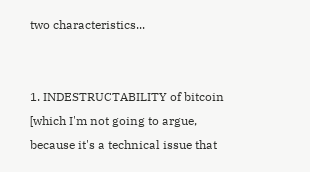two characteristics...


1. INDESTRUCTABILITY of bitcoin [which I'm not going to argue, because it's a technical issue that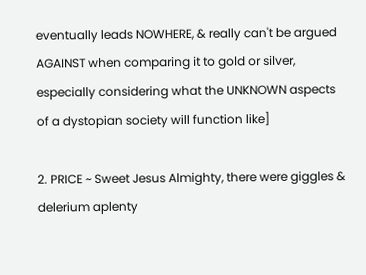eventually leads NOWHERE, & really can't be argued AGAINST when comparing it to gold or silver, especially considering what the UNKNOWN aspects of a dystopian society will function like]

2. PRICE ~ Sweet Jesus Almighty, there were giggles & delerium aplenty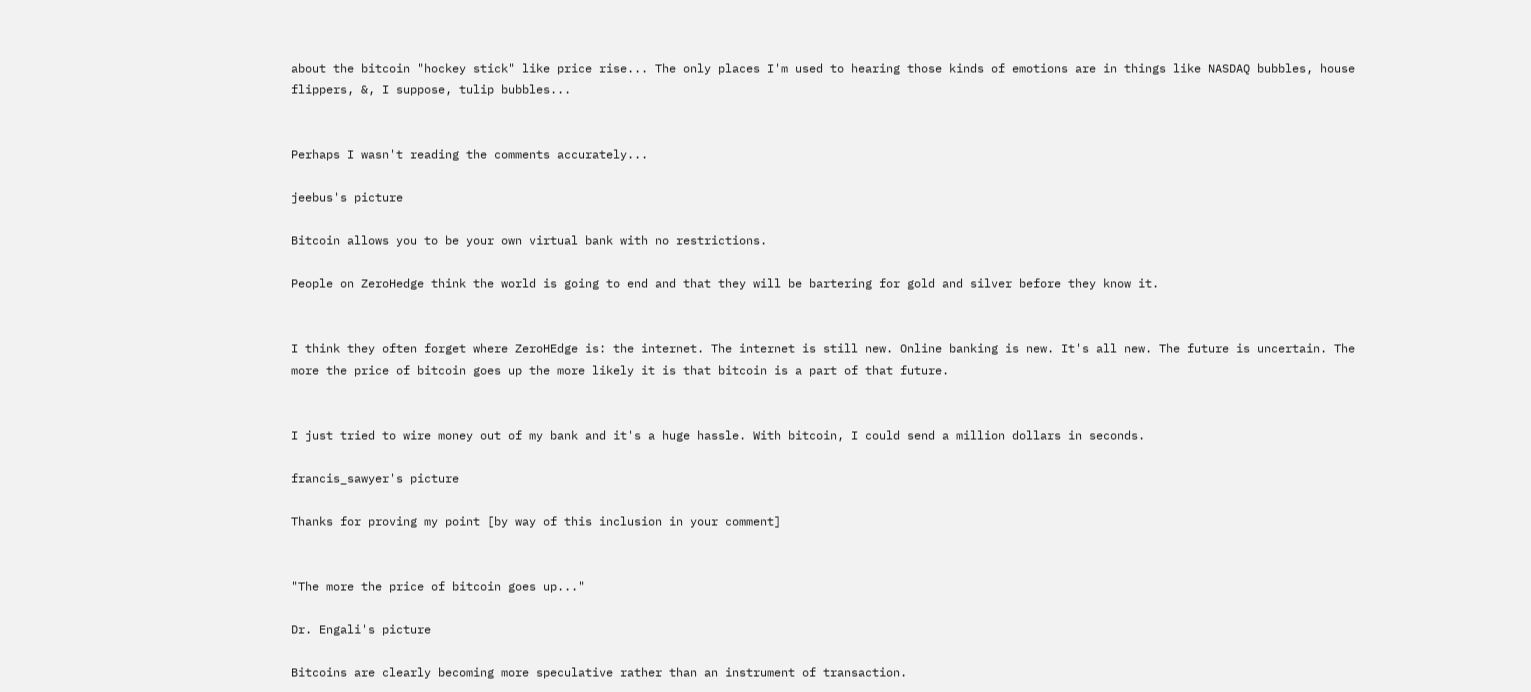about the bitcoin "hockey stick" like price rise... The only places I'm used to hearing those kinds of emotions are in things like NASDAQ bubbles, house flippers, &, I suppose, tulip bubbles...


Perhaps I wasn't reading the comments accurately...

jeebus's picture

Bitcoin allows you to be your own virtual bank with no restrictions.

People on ZeroHedge think the world is going to end and that they will be bartering for gold and silver before they know it.


I think they often forget where ZeroHEdge is: the internet. The internet is still new. Online banking is new. It's all new. The future is uncertain. The more the price of bitcoin goes up the more likely it is that bitcoin is a part of that future.


I just tried to wire money out of my bank and it's a huge hassle. With bitcoin, I could send a million dollars in seconds.

francis_sawyer's picture

Thanks for proving my point [by way of this inclusion in your comment]


"The more the price of bitcoin goes up..."

Dr. Engali's picture

Bitcoins are clearly becoming more speculative rather than an instrument of transaction.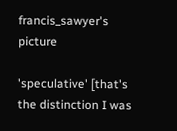francis_sawyer's picture

'speculative' [that's the distinction I was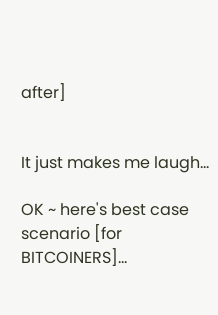after]


It just makes me laugh...

OK ~ here's best case scenario [for BITCOINERS]...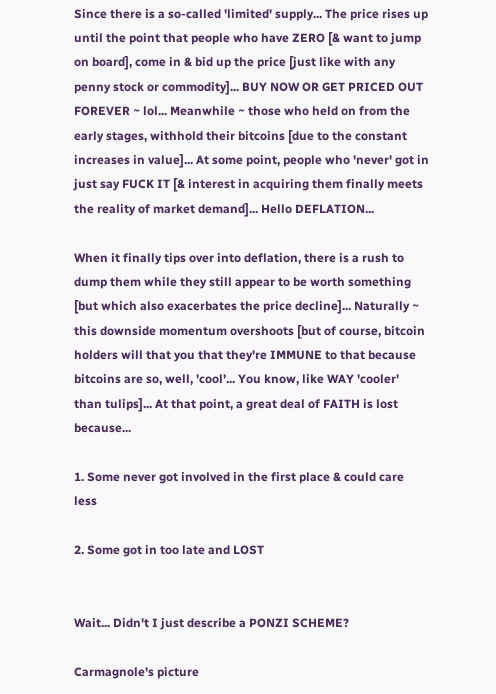Since there is a so-called 'limited' supply... The price rises up until the point that people who have ZERO [& want to jump on board], come in & bid up the price [just like with any penny stock or commodity]... BUY NOW OR GET PRICED OUT FOREVER ~ lol... Meanwhile ~ those who held on from the early stages, withhold their bitcoins [due to the constant increases in value]... At some point, people who 'never' got in just say FUCK IT [& interest in acquiring them finally meets the reality of market demand]... Hello DEFLATION...

When it finally tips over into deflation, there is a rush to dump them while they still appear to be worth something [but which also exacerbates the price decline]... Naturally ~ this downside momentum overshoots [but of course, bitcoin holders will that you that they're IMMUNE to that because bitcoins are so, well, 'cool'... You know, like WAY 'cooler' than tulips]... At that point, a great deal of FAITH is lost because...

1. Some never got involved in the first place & could care less

2. Some got in too late and LOST


Wait... Didn't I just describe a PONZI SCHEME?

Carmagnole's picture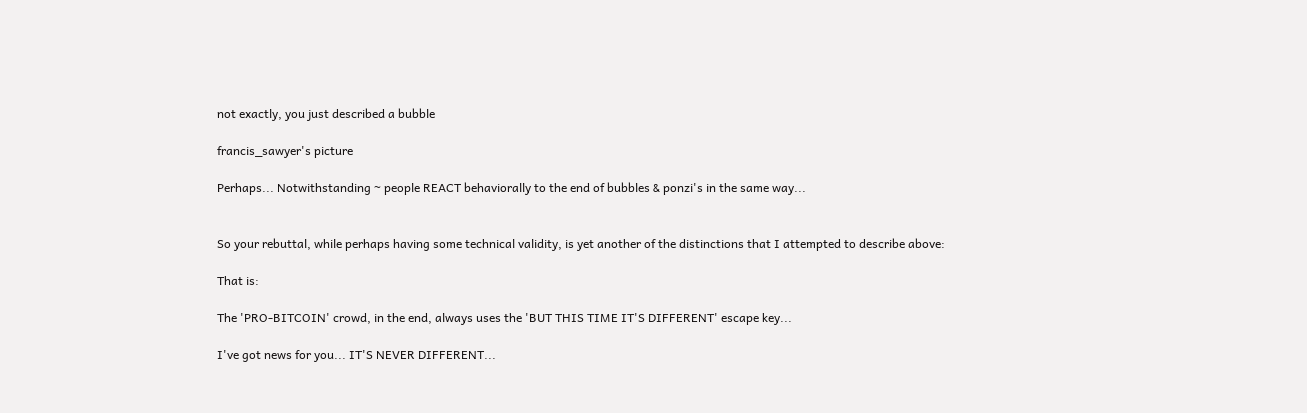not exactly, you just described a bubble

francis_sawyer's picture

Perhaps... Notwithstanding ~ people REACT behaviorally to the end of bubbles & ponzi's in the same way...


So your rebuttal, while perhaps having some technical validity, is yet another of the distinctions that I attempted to describe above:

That is:

The 'PRO-BITCOIN' crowd, in the end, always uses the 'BUT THIS TIME IT'S DIFFERENT' escape key...

I've got news for you... IT'S NEVER DIFFERENT...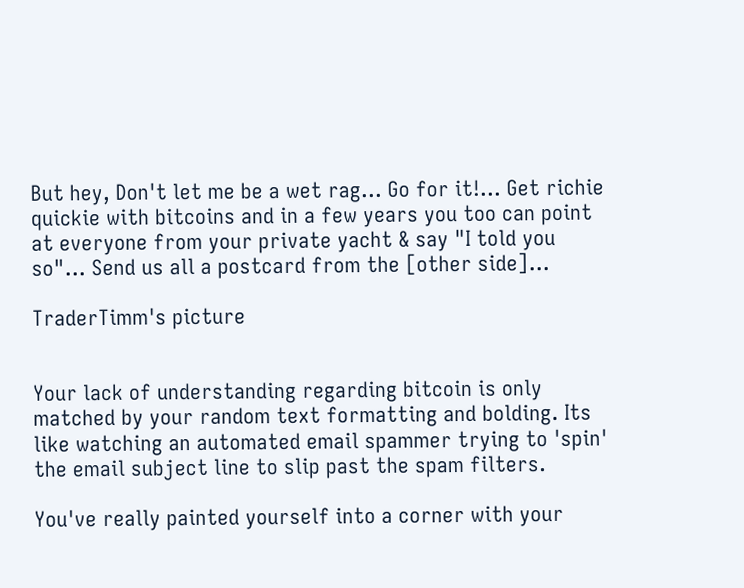But hey, Don't let me be a wet rag... Go for it!... Get richie quickie with bitcoins and in a few years you too can point at everyone from your private yacht & say "I told you so"... Send us all a postcard from the [other side]...

TraderTimm's picture


Your lack of understanding regarding bitcoin is only matched by your random text formatting and bolding. Its like watching an automated email spammer trying to 'spin' the email subject line to slip past the spam filters.

You've really painted yourself into a corner with your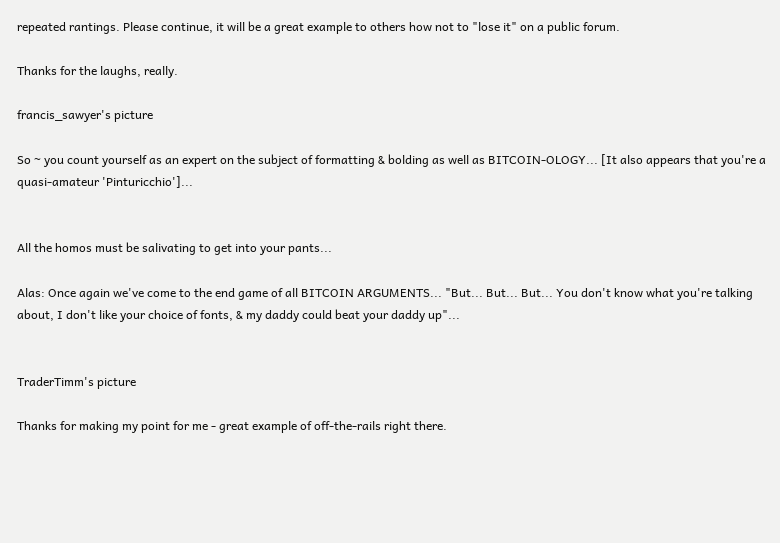repeated rantings. Please continue, it will be a great example to others how not to "lose it" on a public forum.

Thanks for the laughs, really.

francis_sawyer's picture

So ~ you count yourself as an expert on the subject of formatting & bolding as well as BITCOIN-OLOGY... [It also appears that you're a quasi-amateur 'Pinturicchio']...


All the homos must be salivating to get into your pants...

Alas: Once again we've come to the end game of all BITCOIN ARGUMENTS... "But... But... But... You don't know what you're talking about, I don't like your choice of fonts, & my daddy could beat your daddy up"...


TraderTimm's picture

Thanks for making my point for me - great example of off-the-rails right there.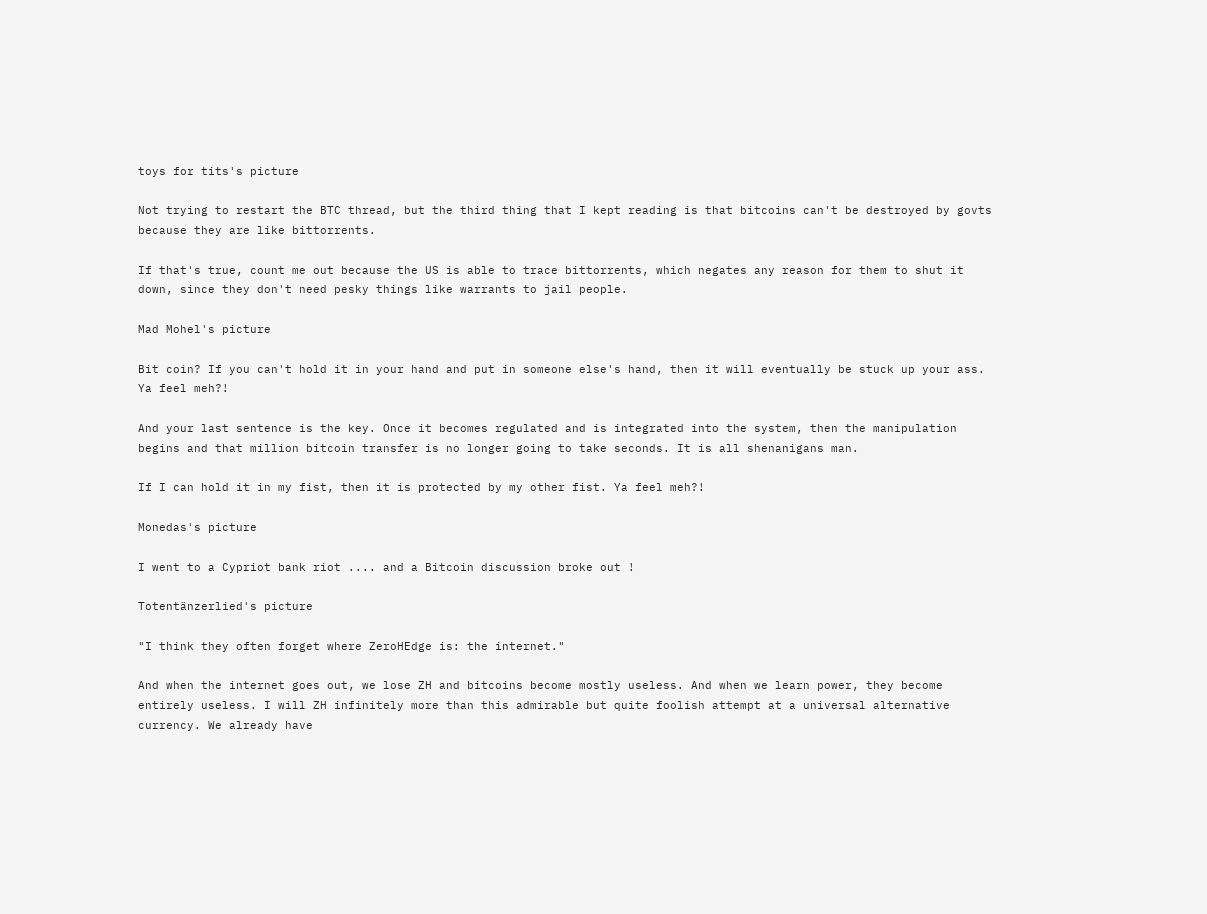toys for tits's picture

Not trying to restart the BTC thread, but the third thing that I kept reading is that bitcoins can't be destroyed by govts because they are like bittorrents.

If that's true, count me out because the US is able to trace bittorrents, which negates any reason for them to shut it down, since they don't need pesky things like warrants to jail people.

Mad Mohel's picture

Bit coin? If you can't hold it in your hand and put in someone else's hand, then it will eventually be stuck up your ass. Ya feel meh?!

And your last sentence is the key. Once it becomes regulated and is integrated into the system, then the manipulation begins and that million bitcoin transfer is no longer going to take seconds. It is all shenanigans man.

If I can hold it in my fist, then it is protected by my other fist. Ya feel meh?!

Monedas's picture

I went to a Cypriot bank riot .... and a Bitcoin discussion broke out !

Totentänzerlied's picture

"I think they often forget where ZeroHEdge is: the internet."

And when the internet goes out, we lose ZH and bitcoins become mostly useless. And when we learn power, they become entirely useless. I will ZH infinitely more than this admirable but quite foolish attempt at a universal alternative currency. We already have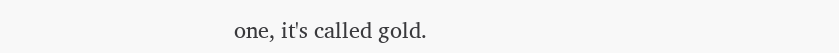one, it's called gold.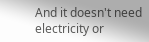And it doesn't need electricity or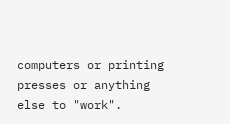computers or printing presses or anything else to "work".